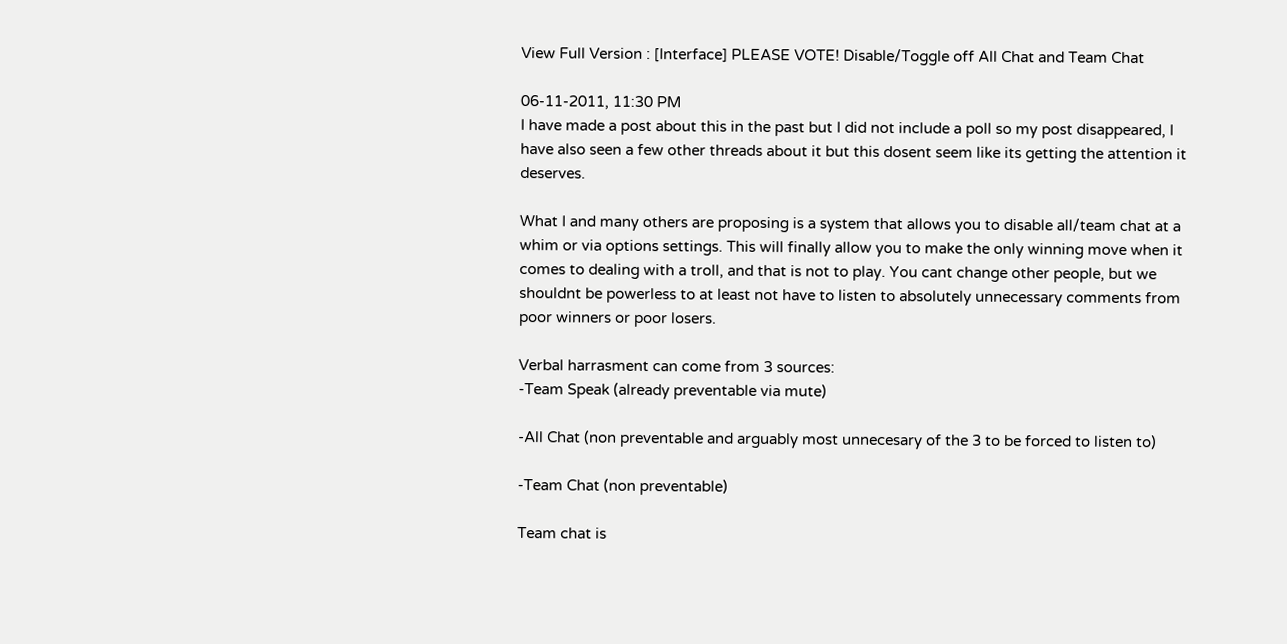View Full Version : [Interface] PLEASE VOTE! Disable/Toggle off All Chat and Team Chat

06-11-2011, 11:30 PM
I have made a post about this in the past but I did not include a poll so my post disappeared, I have also seen a few other threads about it but this dosent seem like its getting the attention it deserves.

What I and many others are proposing is a system that allows you to disable all/team chat at a whim or via options settings. This will finally allow you to make the only winning move when it comes to dealing with a troll, and that is not to play. You cant change other people, but we shouldnt be powerless to at least not have to listen to absolutely unnecessary comments from poor winners or poor losers.

Verbal harrasment can come from 3 sources:
-Team Speak (already preventable via mute)

-All Chat (non preventable and arguably most unnecesary of the 3 to be forced to listen to)

-Team Chat (non preventable)

Team chat is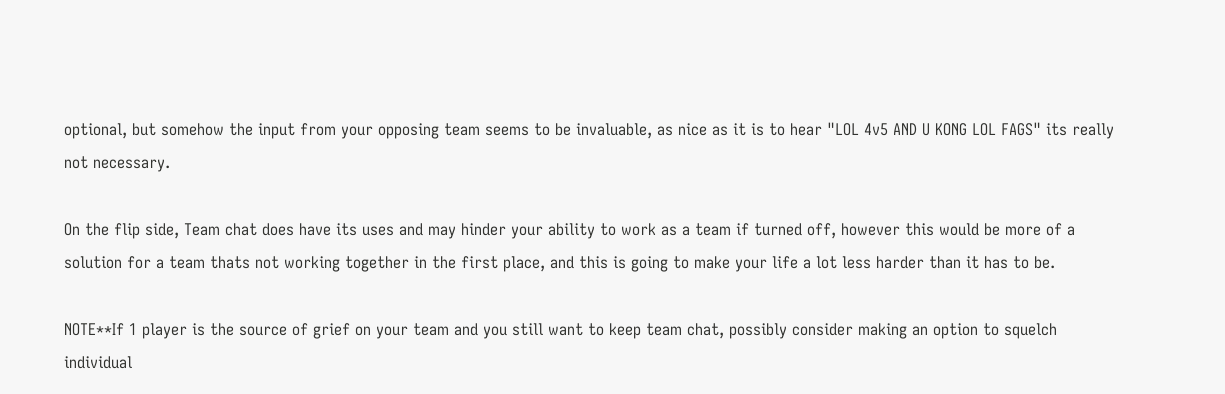optional, but somehow the input from your opposing team seems to be invaluable, as nice as it is to hear "LOL 4v5 AND U KONG LOL FAGS" its really not necessary.

On the flip side, Team chat does have its uses and may hinder your ability to work as a team if turned off, however this would be more of a solution for a team thats not working together in the first place, and this is going to make your life a lot less harder than it has to be.

NOTE**If 1 player is the source of grief on your team and you still want to keep team chat, possibly consider making an option to squelch individual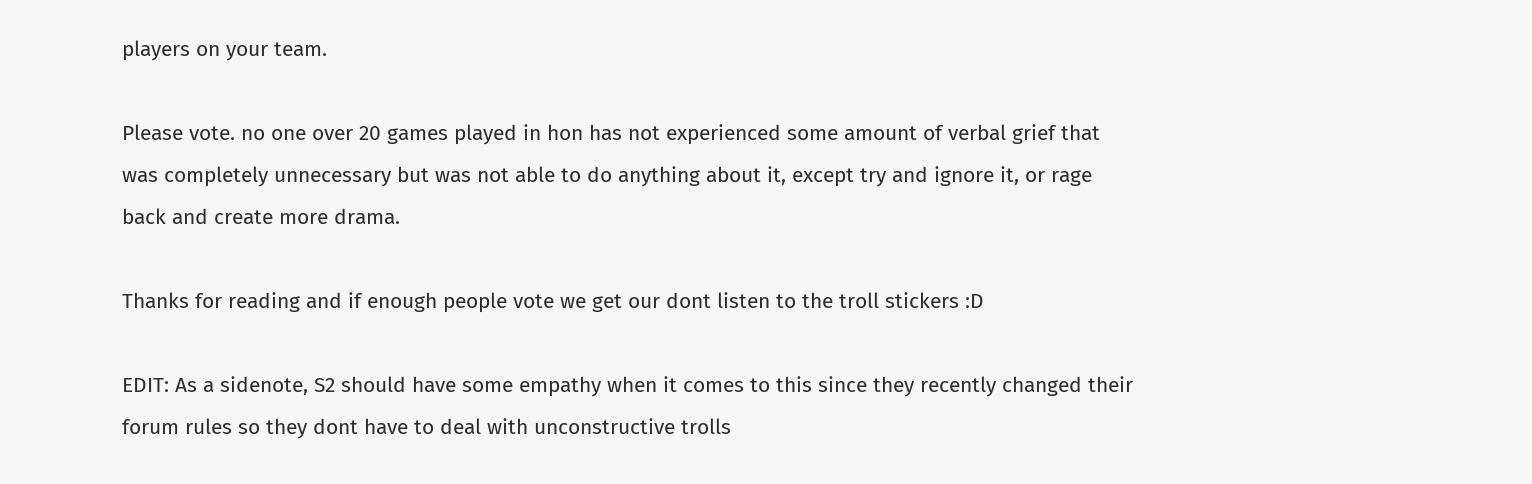players on your team.

Please vote. no one over 20 games played in hon has not experienced some amount of verbal grief that was completely unnecessary but was not able to do anything about it, except try and ignore it, or rage back and create more drama.

Thanks for reading and if enough people vote we get our dont listen to the troll stickers :D

EDIT: As a sidenote, S2 should have some empathy when it comes to this since they recently changed their forum rules so they dont have to deal with unconstructive trolls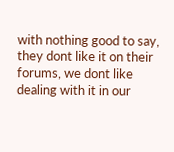with nothing good to say,
they dont like it on their forums, we dont like dealing with it in our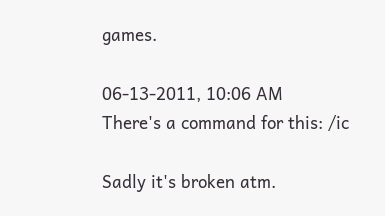games.

06-13-2011, 10:06 AM
There's a command for this: /ic

Sadly it's broken atm.